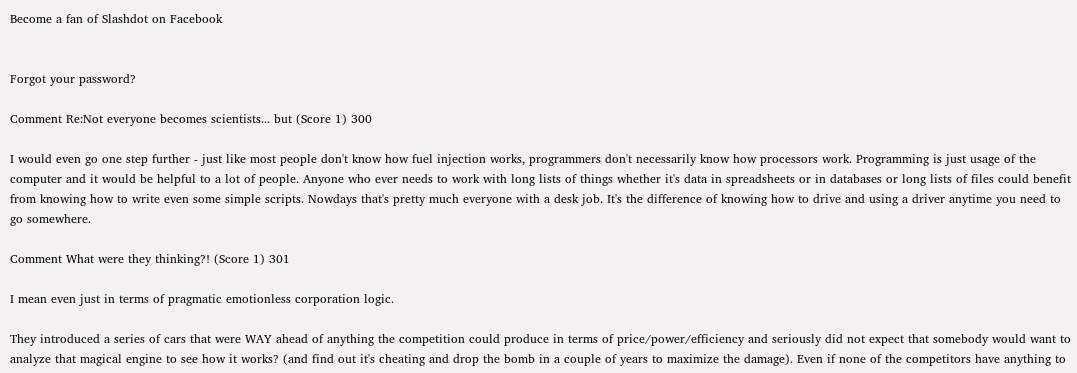Become a fan of Slashdot on Facebook


Forgot your password?

Comment Re:Not everyone becomes scientists... but (Score 1) 300

I would even go one step further - just like most people don't know how fuel injection works, programmers don't necessarily know how processors work. Programming is just usage of the computer and it would be helpful to a lot of people. Anyone who ever needs to work with long lists of things whether it's data in spreadsheets or in databases or long lists of files could benefit from knowing how to write even some simple scripts. Nowdays that's pretty much everyone with a desk job. It's the difference of knowing how to drive and using a driver anytime you need to go somewhere.

Comment What were they thinking?! (Score 1) 301

I mean even just in terms of pragmatic emotionless corporation logic.

They introduced a series of cars that were WAY ahead of anything the competition could produce in terms of price/power/efficiency and seriously did not expect that somebody would want to analyze that magical engine to see how it works? (and find out it's cheating and drop the bomb in a couple of years to maximize the damage). Even if none of the competitors have anything to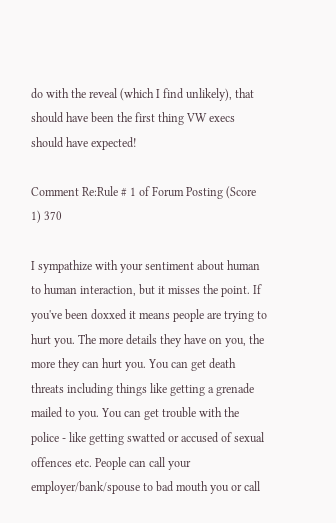do with the reveal (which I find unlikely), that should have been the first thing VW execs should have expected!

Comment Re:Rule # 1 of Forum Posting (Score 1) 370

I sympathize with your sentiment about human to human interaction, but it misses the point. If you've been doxxed it means people are trying to hurt you. The more details they have on you, the more they can hurt you. You can get death threats including things like getting a grenade mailed to you. You can get trouble with the police - like getting swatted or accused of sexual offences etc. People can call your employer/bank/spouse to bad mouth you or call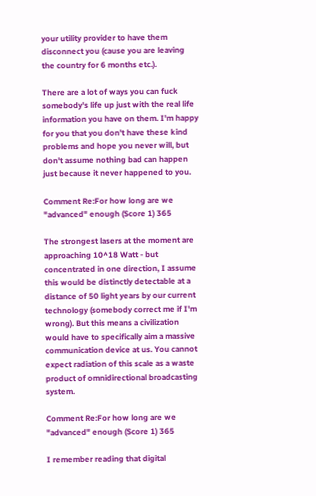your utility provider to have them disconnect you (cause you are leaving the country for 6 months etc.).

There are a lot of ways you can fuck somebody's life up just with the real life information you have on them. I'm happy for you that you don't have these kind problems and hope you never will, but don't assume nothing bad can happen just because it never happened to you.

Comment Re:For how long are we "advanced" enough (Score 1) 365

The strongest lasers at the moment are approaching 10^18 Watt - but concentrated in one direction, I assume this would be distinctly detectable at a distance of 50 light years by our current technology (somebody correct me if I'm wrong). But this means a civilization would have to specifically aim a massive communication device at us. You cannot expect radiation of this scale as a waste product of omnidirectional broadcasting system.

Comment Re:For how long are we "advanced" enough (Score 1) 365

I remember reading that digital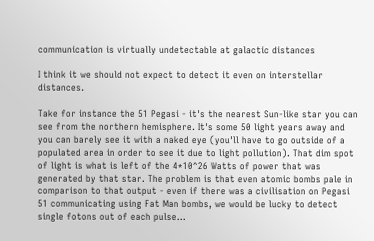communication is virtually undetectable at galactic distances

I think it we should not expect to detect it even on interstellar distances.

Take for instance the 51 Pegasi - it's the nearest Sun-like star you can see from the northern hemisphere. It's some 50 light years away and you can barely see it with a naked eye (you'll have to go outside of a populated area in order to see it due to light pollution). That dim spot of light is what is left of the 4*10^26 Watts of power that was generated by that star. The problem is that even atomic bombs pale in comparison to that output - even if there was a civilisation on Pegasi 51 communicating using Fat Man bombs, we would be lucky to detect single fotons out of each pulse...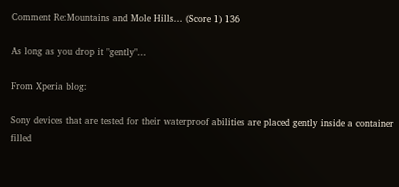Comment Re:Mountains and Mole Hills... (Score 1) 136

As long as you drop it "gently"...

From Xperia blog:

Sony devices that are tested for their waterproof abilities are placed gently inside a container filled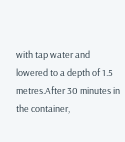with tap water and lowered to a depth of 1.5 metres.After 30 minutes in the container,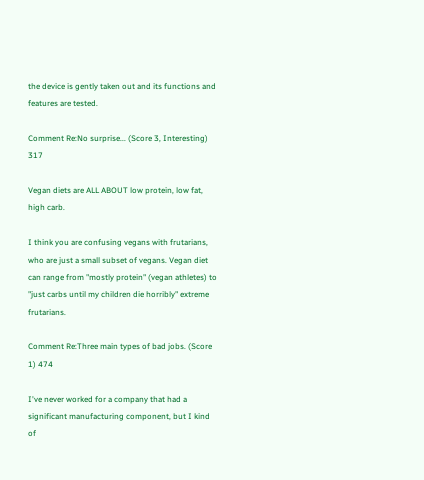the device is gently taken out and its functions and features are tested.

Comment Re:No surprise... (Score 3, Interesting) 317

Vegan diets are ALL ABOUT low protein, low fat, high carb.

I think you are confusing vegans with frutarians, who are just a small subset of vegans. Vegan diet can range from "mostly protein" (vegan athletes) to "just carbs until my children die horribly" extreme frutarians.

Comment Re:Three main types of bad jobs. (Score 1) 474

I've never worked for a company that had a significant manufacturing component, but I kind of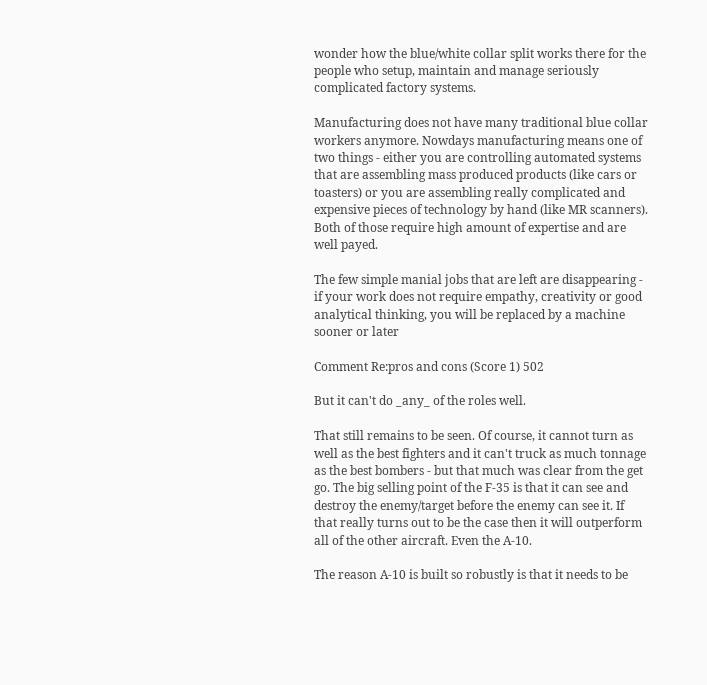wonder how the blue/white collar split works there for the people who setup, maintain and manage seriously complicated factory systems.

Manufacturing does not have many traditional blue collar workers anymore. Nowdays manufacturing means one of two things - either you are controlling automated systems that are assembling mass produced products (like cars or toasters) or you are assembling really complicated and expensive pieces of technology by hand (like MR scanners). Both of those require high amount of expertise and are well payed.

The few simple manial jobs that are left are disappearing - if your work does not require empathy, creativity or good analytical thinking, you will be replaced by a machine sooner or later

Comment Re:pros and cons (Score 1) 502

But it can't do _any_ of the roles well.

That still remains to be seen. Of course, it cannot turn as well as the best fighters and it can't truck as much tonnage as the best bombers - but that much was clear from the get go. The big selling point of the F-35 is that it can see and destroy the enemy/target before the enemy can see it. If that really turns out to be the case then it will outperform all of the other aircraft. Even the A-10.

The reason A-10 is built so robustly is that it needs to be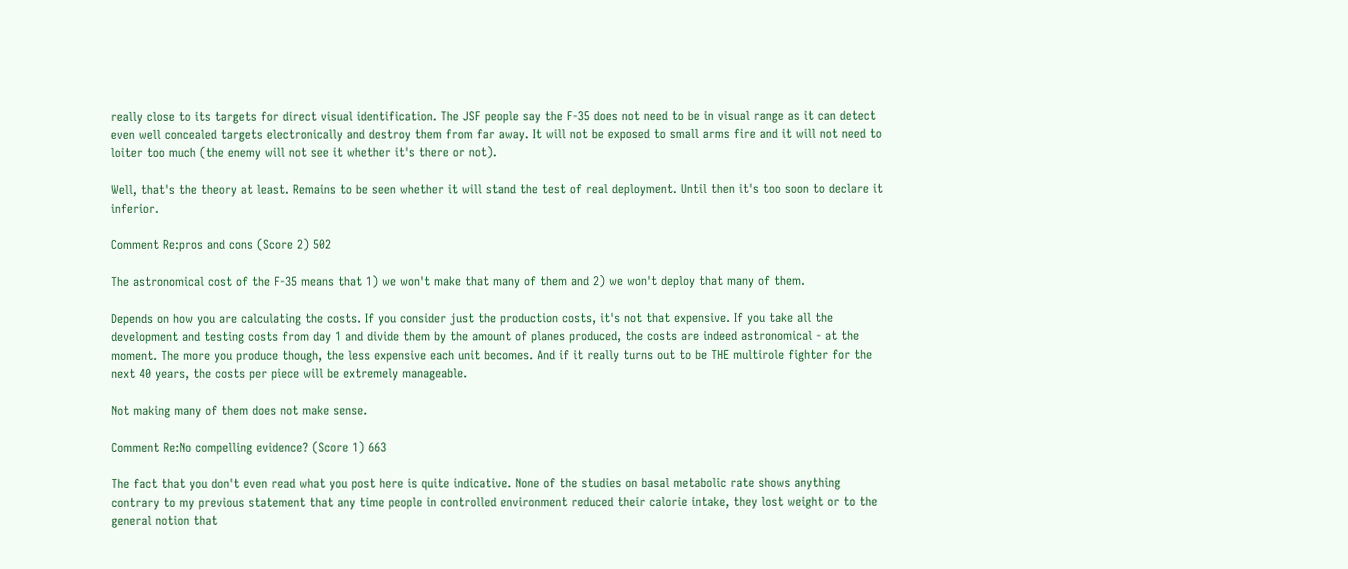really close to its targets for direct visual identification. The JSF people say the F-35 does not need to be in visual range as it can detect even well concealed targets electronically and destroy them from far away. It will not be exposed to small arms fire and it will not need to loiter too much (the enemy will not see it whether it's there or not).

Well, that's the theory at least. Remains to be seen whether it will stand the test of real deployment. Until then it's too soon to declare it inferior.

Comment Re:pros and cons (Score 2) 502

The astronomical cost of the F-35 means that 1) we won't make that many of them and 2) we won't deploy that many of them.

Depends on how you are calculating the costs. If you consider just the production costs, it's not that expensive. If you take all the development and testing costs from day 1 and divide them by the amount of planes produced, the costs are indeed astronomical - at the moment. The more you produce though, the less expensive each unit becomes. And if it really turns out to be THE multirole fighter for the next 40 years, the costs per piece will be extremely manageable.

Not making many of them does not make sense.

Comment Re:No compelling evidence? (Score 1) 663

The fact that you don't even read what you post here is quite indicative. None of the studies on basal metabolic rate shows anything contrary to my previous statement that any time people in controlled environment reduced their calorie intake, they lost weight or to the general notion that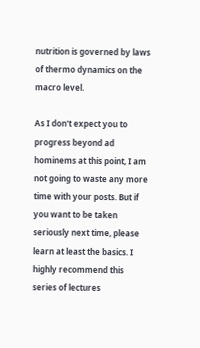nutrition is governed by laws of thermo dynamics on the macro level.

As I don't expect you to progress beyond ad hominems at this point, I am not going to waste any more time with your posts. But if you want to be taken seriously next time, please learn at least the basics. I highly recommend this series of lectures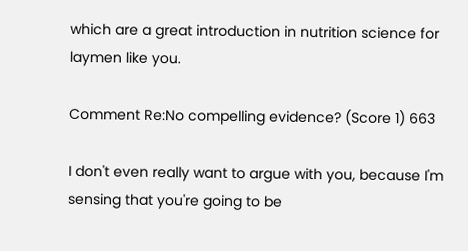which are a great introduction in nutrition science for laymen like you.

Comment Re:No compelling evidence? (Score 1) 663

I don't even really want to argue with you, because I'm sensing that you're going to be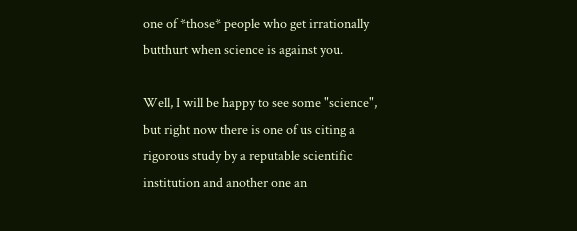one of *those* people who get irrationally butthurt when science is against you.

Well, I will be happy to see some "science", but right now there is one of us citing a rigorous study by a reputable scientific institution and another one an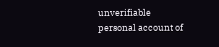unverifiable personal account of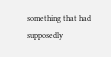something that had supposedly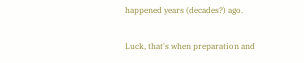happened years (decades?) ago.

Luck, that's when preparation and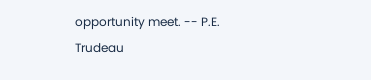opportunity meet. -- P.E. Trudeau